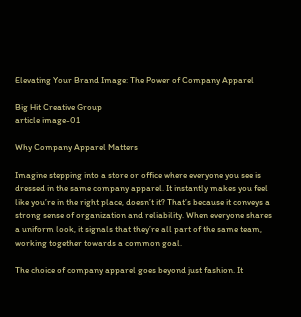Elevating Your Brand Image: The Power of Company Apparel

Big Hit Creative Group
article image-01

Why Company Apparel Matters

Imagine stepping into a store or office where everyone you see is dressed in the same company apparel. It instantly makes you feel like you’re in the right place, doesn’t it? That’s because it conveys a strong sense of organization and reliability. When everyone shares a uniform look, it signals that they’re all part of the same team, working together towards a common goal.

The choice of company apparel goes beyond just fashion. It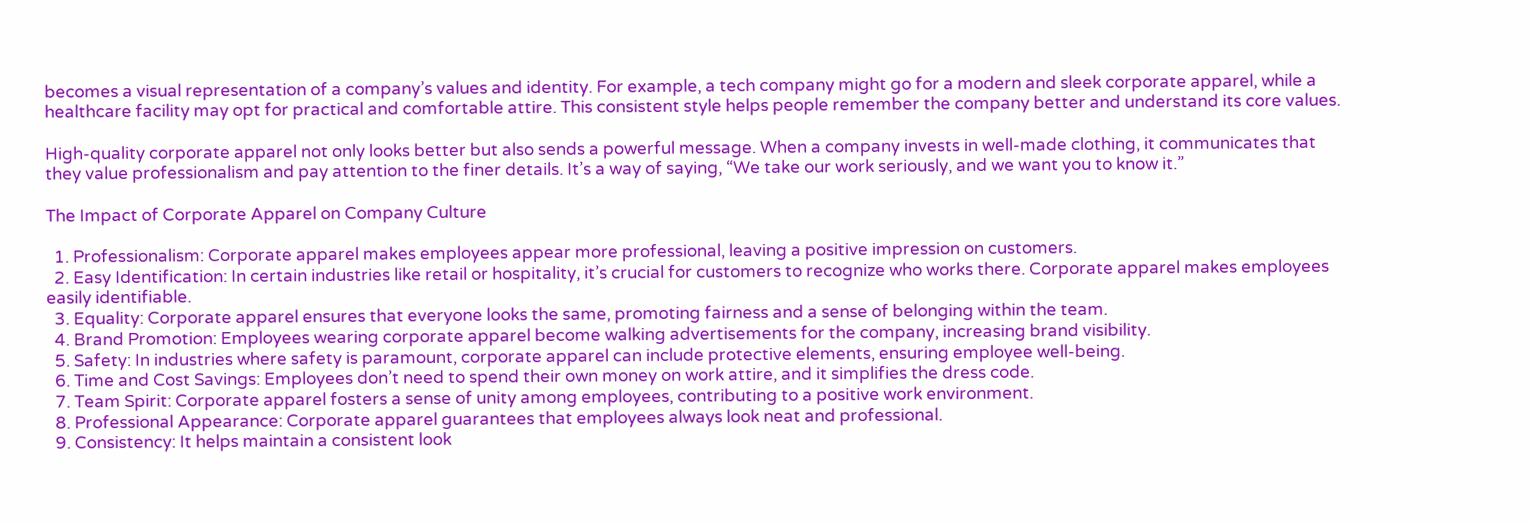becomes a visual representation of a company’s values and identity. For example, a tech company might go for a modern and sleek corporate apparel, while a healthcare facility may opt for practical and comfortable attire. This consistent style helps people remember the company better and understand its core values.

High-quality corporate apparel not only looks better but also sends a powerful message. When a company invests in well-made clothing, it communicates that they value professionalism and pay attention to the finer details. It’s a way of saying, “We take our work seriously, and we want you to know it.”

The Impact of Corporate Apparel on Company Culture

  1. Professionalism: Corporate apparel makes employees appear more professional, leaving a positive impression on customers.
  2. Easy Identification: In certain industries like retail or hospitality, it’s crucial for customers to recognize who works there. Corporate apparel makes employees easily identifiable.
  3. Equality: Corporate apparel ensures that everyone looks the same, promoting fairness and a sense of belonging within the team.
  4. Brand Promotion: Employees wearing corporate apparel become walking advertisements for the company, increasing brand visibility.
  5. Safety: In industries where safety is paramount, corporate apparel can include protective elements, ensuring employee well-being.
  6. Time and Cost Savings: Employees don’t need to spend their own money on work attire, and it simplifies the dress code.
  7. Team Spirit: Corporate apparel fosters a sense of unity among employees, contributing to a positive work environment.
  8. Professional Appearance: Corporate apparel guarantees that employees always look neat and professional.
  9. Consistency: It helps maintain a consistent look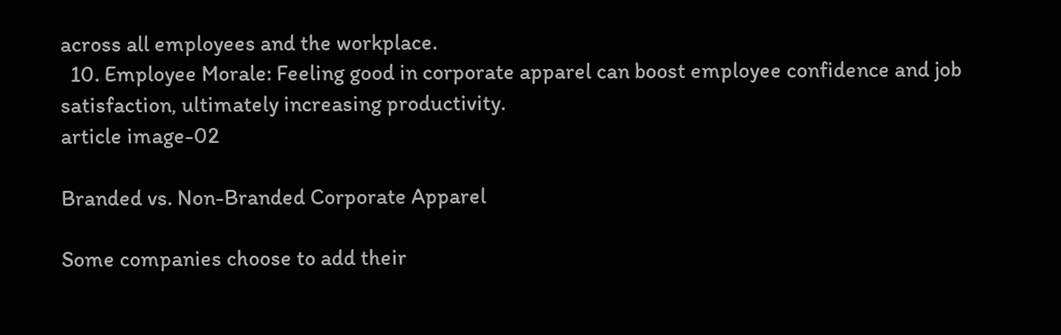across all employees and the workplace.
  10. Employee Morale: Feeling good in corporate apparel can boost employee confidence and job satisfaction, ultimately increasing productivity.
article image-02

Branded vs. Non-Branded Corporate Apparel

Some companies choose to add their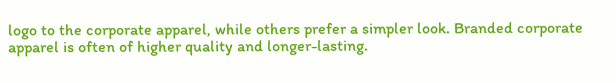logo to the corporate apparel, while others prefer a simpler look. Branded corporate apparel is often of higher quality and longer-lasting.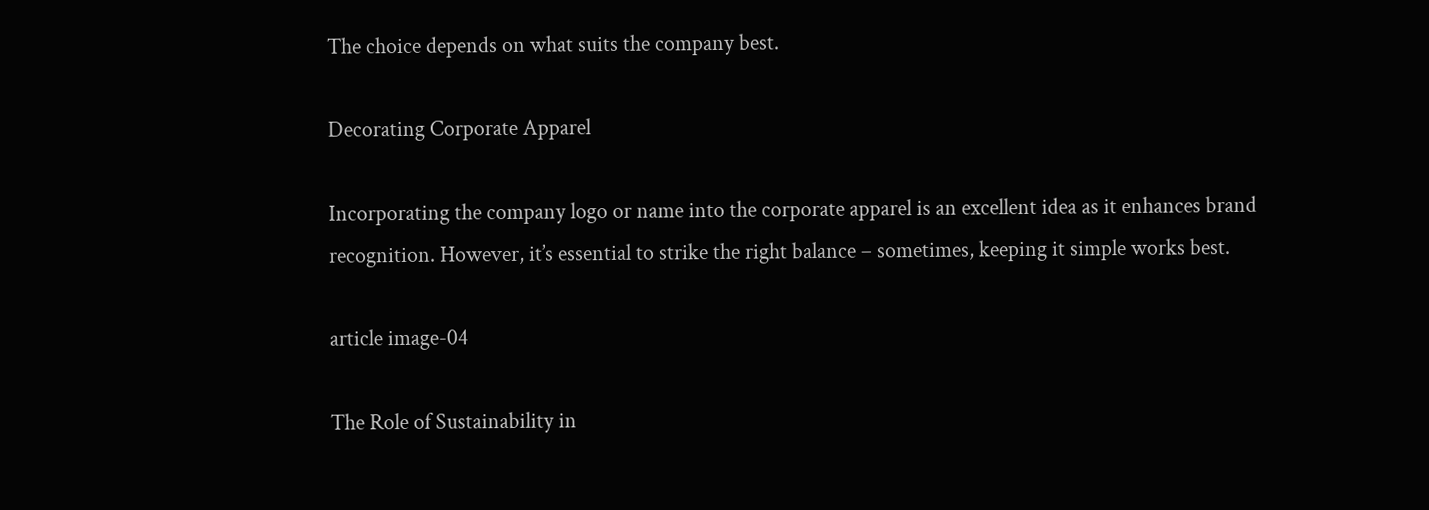The choice depends on what suits the company best.

Decorating Corporate Apparel

Incorporating the company logo or name into the corporate apparel is an excellent idea as it enhances brand recognition. However, it’s essential to strike the right balance – sometimes, keeping it simple works best.

article image-04

The Role of Sustainability in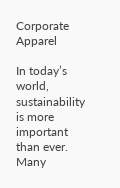Corporate Apparel

In today’s world, sustainability is more important than ever. Many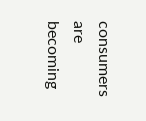consumers are becoming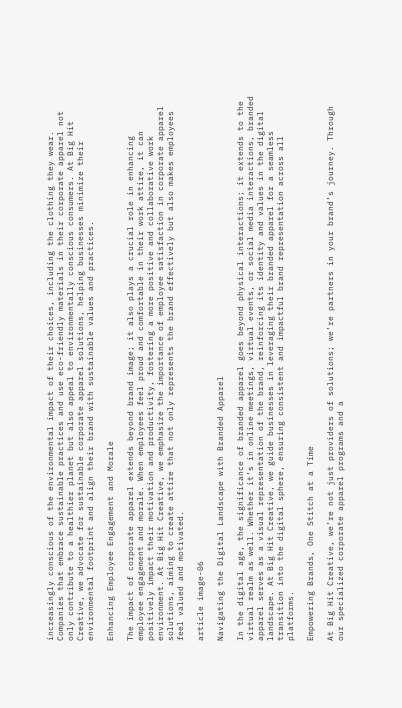increasingly conscious of the environmental impact of their choices, including the clothing they wear. Companies that embrace sustainable practices and use eco-friendly materials in their corporate apparel not only contribute to a healthier planet but also appeal to environmentally conscious consumers. At Big Hit Creative, we advocate for sustainable corporate apparel solutions, helping businesses minimize their environmental footprint and align their brand with sustainable values and practices.

Enhancing Employee Engagement and Morale

The impact of corporate apparel extends beyond brand image; it also plays a crucial role in enhancing employee engagement and morale. When employees feel proud and comfortable in their work attire, it can positively impact their motivation and productivity, fostering a more positive and collaborative work environment. At Big Hit Creative, we emphasize the importance of employee satisfaction in corporate apparel solutions, aiming to create attire that not only represents the brand effectively but also makes employees feel valued and motivated.

article image-06

Navigating the Digital Landscape with Branded Apparel

In the digital age, the significance of branded apparel goes beyond physical interactions; it extends to the virtual realm as well. Whether it’s in online meetings, virtual events, or social media interactions, branded apparel serves as a visual representation of the brand, reinforcing its identity and values in the digital landscape. At Big Hit Creative, we guide businesses in leveraging their branded apparel for a seamless transition into the digital sphere, ensuring consistent and impactful brand representation across all platforms.

Empowering Brands, One Stitch at a Time

At Big Hit Creative, we’re not just providers of solutions; we’re partners in your brand’s journey. Through our specialized corporate apparel programs and a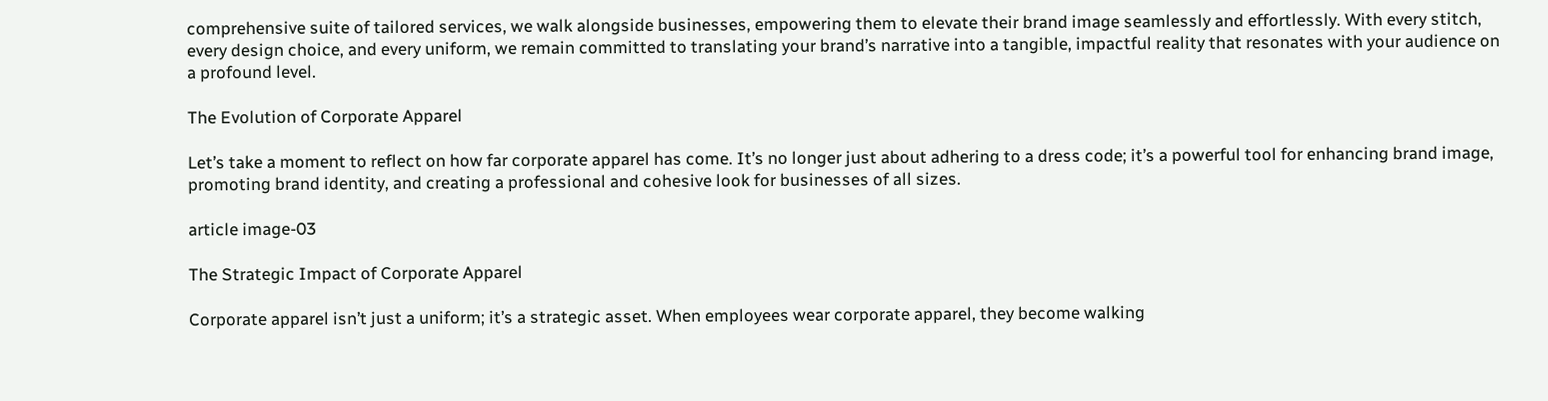comprehensive suite of tailored services, we walk alongside businesses, empowering them to elevate their brand image seamlessly and effortlessly. With every stitch, every design choice, and every uniform, we remain committed to translating your brand’s narrative into a tangible, impactful reality that resonates with your audience on a profound level.

The Evolution of Corporate Apparel

Let’s take a moment to reflect on how far corporate apparel has come. It’s no longer just about adhering to a dress code; it’s a powerful tool for enhancing brand image, promoting brand identity, and creating a professional and cohesive look for businesses of all sizes.

article image-03

The Strategic Impact of Corporate Apparel

Corporate apparel isn’t just a uniform; it’s a strategic asset. When employees wear corporate apparel, they become walking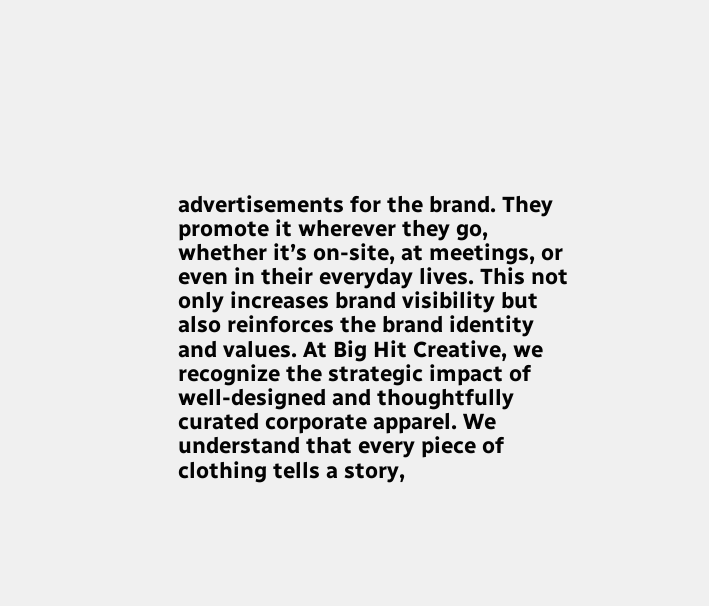advertisements for the brand. They promote it wherever they go, whether it’s on-site, at meetings, or even in their everyday lives. This not only increases brand visibility but also reinforces the brand identity and values. At Big Hit Creative, we recognize the strategic impact of well-designed and thoughtfully curated corporate apparel. We understand that every piece of clothing tells a story,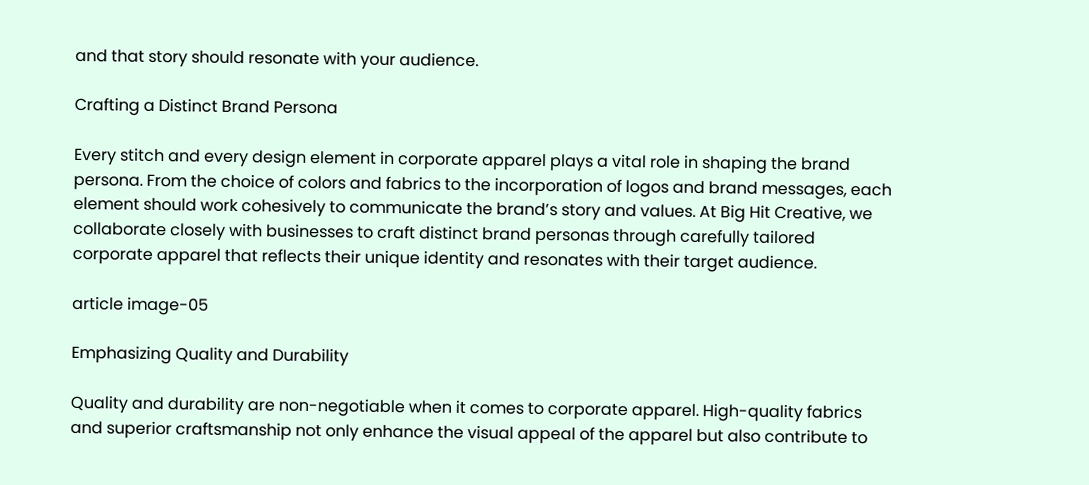and that story should resonate with your audience.

Crafting a Distinct Brand Persona

Every stitch and every design element in corporate apparel plays a vital role in shaping the brand persona. From the choice of colors and fabrics to the incorporation of logos and brand messages, each element should work cohesively to communicate the brand’s story and values. At Big Hit Creative, we collaborate closely with businesses to craft distinct brand personas through carefully tailored corporate apparel that reflects their unique identity and resonates with their target audience.

article image-05

Emphasizing Quality and Durability

Quality and durability are non-negotiable when it comes to corporate apparel. High-quality fabrics and superior craftsmanship not only enhance the visual appeal of the apparel but also contribute to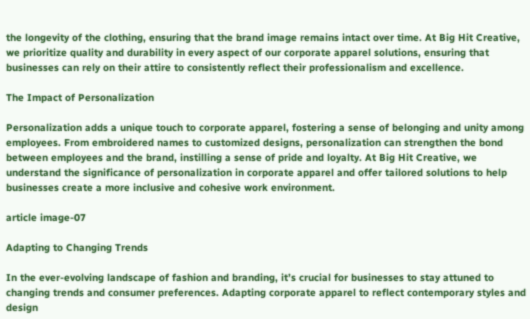the longevity of the clothing, ensuring that the brand image remains intact over time. At Big Hit Creative, we prioritize quality and durability in every aspect of our corporate apparel solutions, ensuring that businesses can rely on their attire to consistently reflect their professionalism and excellence.

The Impact of Personalization

Personalization adds a unique touch to corporate apparel, fostering a sense of belonging and unity among employees. From embroidered names to customized designs, personalization can strengthen the bond between employees and the brand, instilling a sense of pride and loyalty. At Big Hit Creative, we understand the significance of personalization in corporate apparel and offer tailored solutions to help businesses create a more inclusive and cohesive work environment.

article image-07

Adapting to Changing Trends

In the ever-evolving landscape of fashion and branding, it’s crucial for businesses to stay attuned to changing trends and consumer preferences. Adapting corporate apparel to reflect contemporary styles and design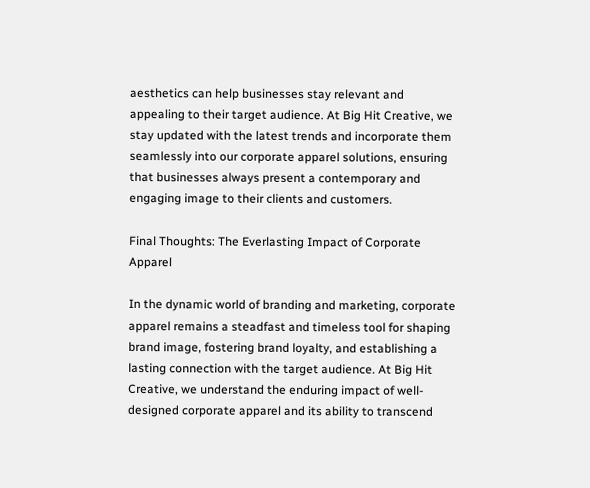aesthetics can help businesses stay relevant and appealing to their target audience. At Big Hit Creative, we stay updated with the latest trends and incorporate them seamlessly into our corporate apparel solutions, ensuring that businesses always present a contemporary and engaging image to their clients and customers.

Final Thoughts: The Everlasting Impact of Corporate Apparel

In the dynamic world of branding and marketing, corporate apparel remains a steadfast and timeless tool for shaping brand image, fostering brand loyalty, and establishing a lasting connection with the target audience. At Big Hit Creative, we understand the enduring impact of well-designed corporate apparel and its ability to transcend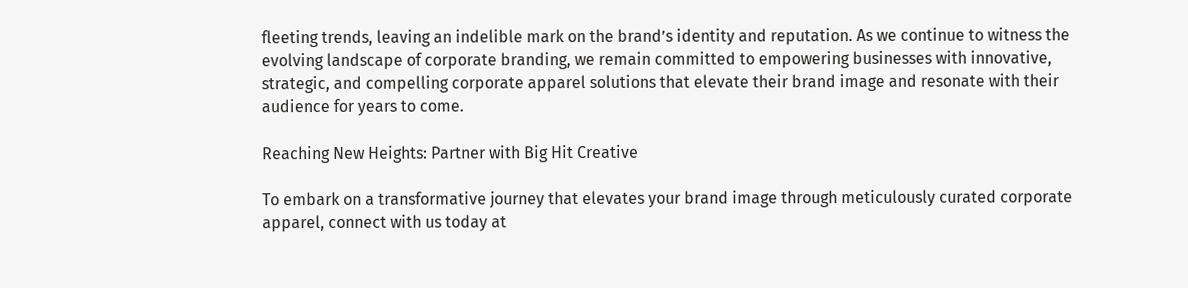fleeting trends, leaving an indelible mark on the brand’s identity and reputation. As we continue to witness the evolving landscape of corporate branding, we remain committed to empowering businesses with innovative, strategic, and compelling corporate apparel solutions that elevate their brand image and resonate with their audience for years to come.

Reaching New Heights: Partner with Big Hit Creative

To embark on a transformative journey that elevates your brand image through meticulously curated corporate apparel, connect with us today at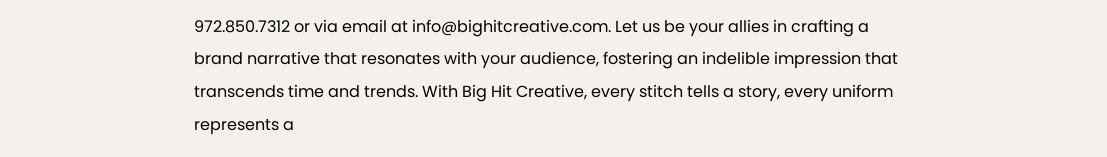972.850.7312 or via email at info@bighitcreative.com. Let us be your allies in crafting a brand narrative that resonates with your audience, fostering an indelible impression that transcends time and trends. With Big Hit Creative, every stitch tells a story, every uniform represents a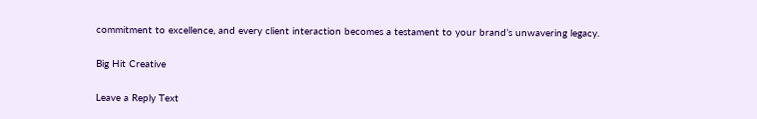commitment to excellence, and every client interaction becomes a testament to your brand’s unwavering legacy.

Big Hit Creative

Leave a Reply Text